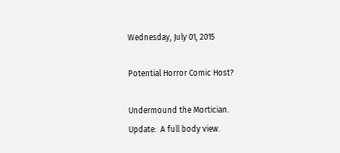Wednesday, July 01, 2015

Potential Horror Comic Host?

Undermound the Mortician.
Update:  A full body view.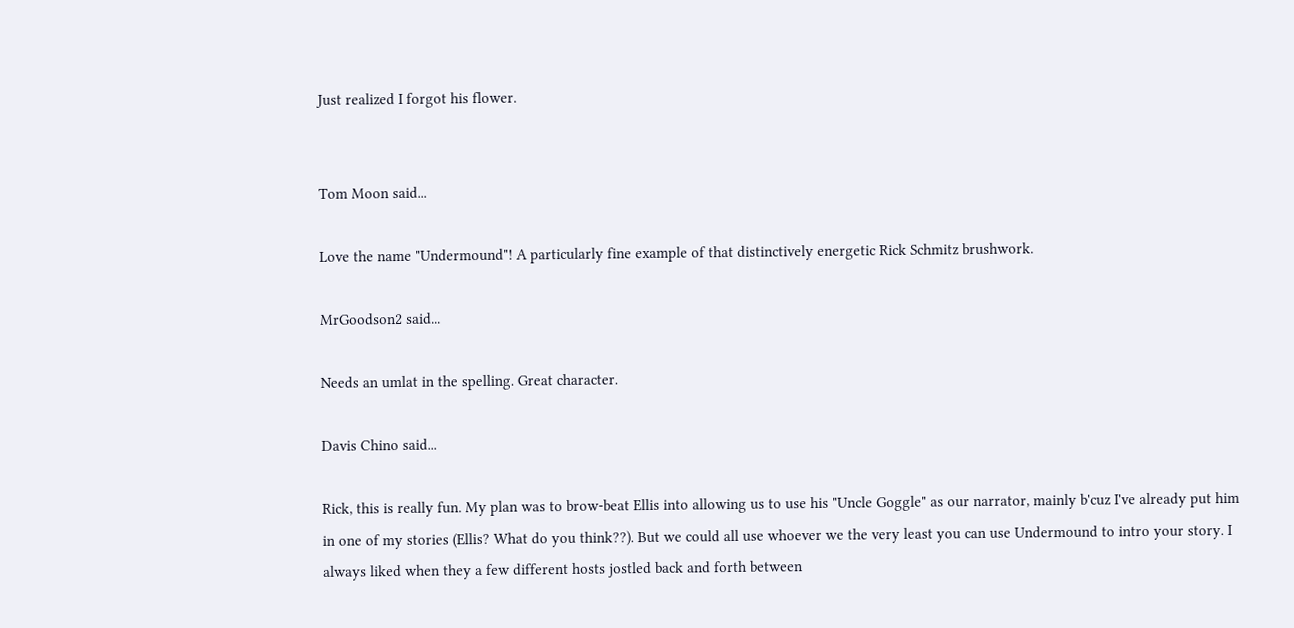Just realized I forgot his flower.


Tom Moon said...

Love the name "Undermound"! A particularly fine example of that distinctively energetic Rick Schmitz brushwork.

MrGoodson2 said...

Needs an umlat in the spelling. Great character.

Davis Chino said...

Rick, this is really fun. My plan was to brow-beat Ellis into allowing us to use his "Uncle Goggle" as our narrator, mainly b'cuz I've already put him in one of my stories (Ellis? What do you think??). But we could all use whoever we the very least you can use Undermound to intro your story. I always liked when they a few different hosts jostled back and forth between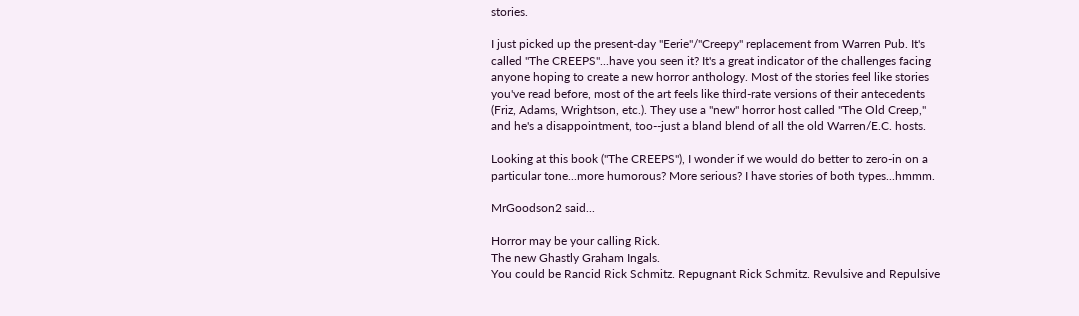stories.

I just picked up the present-day "Eerie"/"Creepy" replacement from Warren Pub. It's called "The CREEPS"...have you seen it? It's a great indicator of the challenges facing anyone hoping to create a new horror anthology. Most of the stories feel like stories you've read before, most of the art feels like third-rate versions of their antecedents (Friz, Adams, Wrightson, etc.). They use a "new" horror host called "The Old Creep," and he's a disappointment, too--just a bland blend of all the old Warren/E.C. hosts.

Looking at this book ("The CREEPS"), I wonder if we would do better to zero-in on a particular tone...more humorous? More serious? I have stories of both types...hmmm.

MrGoodson2 said...

Horror may be your calling Rick.
The new Ghastly Graham Ingals.
You could be Rancid Rick Schmitz. Repugnant Rick Schmitz. Revulsive and Repulsive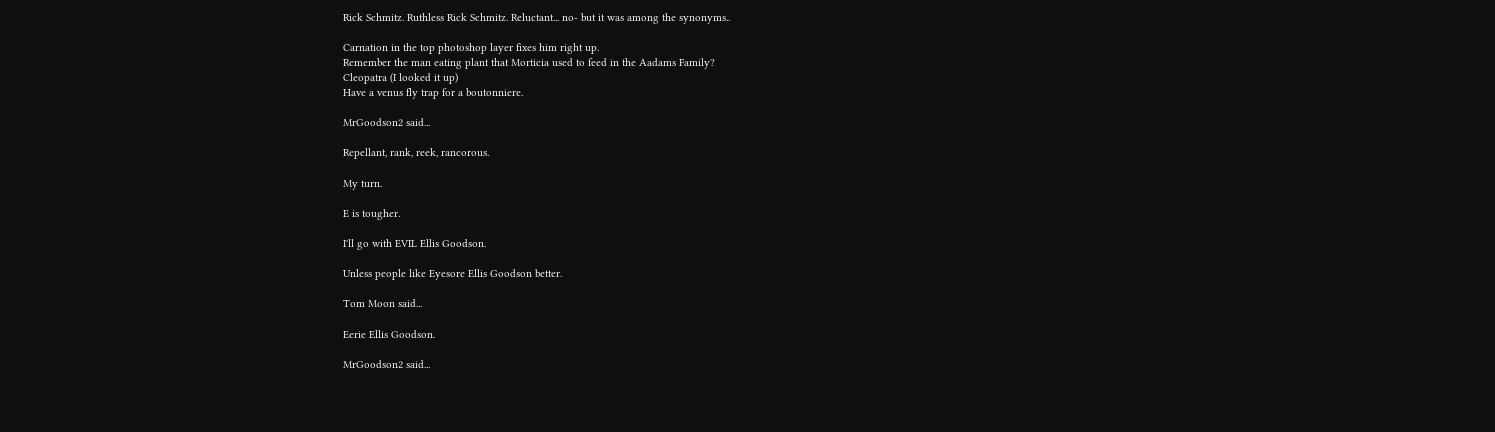Rick Schmitz. Ruthless Rick Schmitz. Reluctant... no- but it was among the synonyms..

Carnation in the top photoshop layer fixes him right up.
Remember the man eating plant that Morticia used to feed in the Aadams Family?
Cleopatra (I looked it up)
Have a venus fly trap for a boutonniere.

MrGoodson2 said...

Repellant, rank, reek, rancorous.

My turn.

E is tougher.

I'll go with EVIL Ellis Goodson.

Unless people like Eyesore Ellis Goodson better.

Tom Moon said...

Eerie Ellis Goodson.

MrGoodson2 said...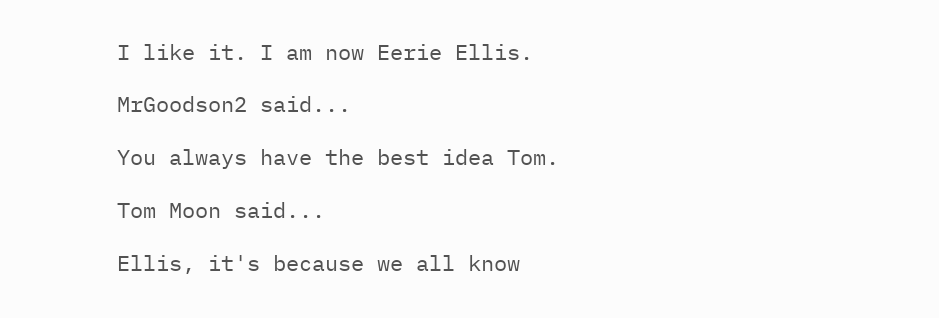I like it. I am now Eerie Ellis.

MrGoodson2 said...

You always have the best idea Tom.

Tom Moon said...

Ellis, it's because we all know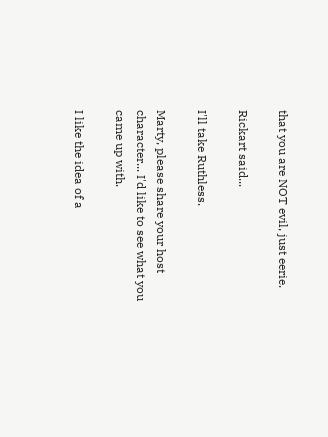that you are NOT evil, just eerie.

Rickart said...

I'll take Ruthless.

Marty, please share your host character... I'd like to see what you came up with.

I like the idea of a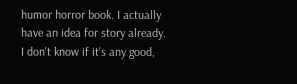humor horror book. I actually have an idea for story already. I don't know if it's any good,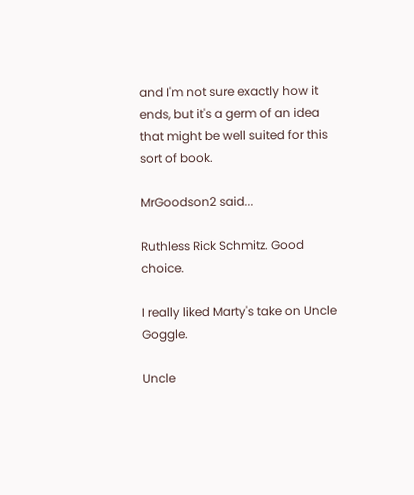and I'm not sure exactly how it ends, but it's a germ of an idea that might be well suited for this sort of book.

MrGoodson2 said...

Ruthless Rick Schmitz. Good choice.

I really liked Marty's take on Uncle Goggle.

Uncle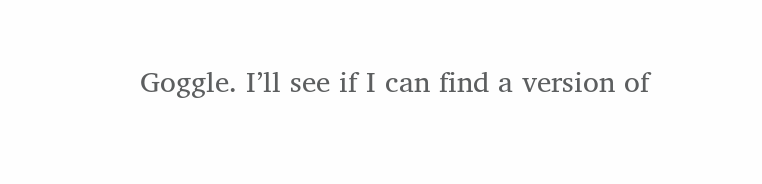Goggle. I’ll see if I can find a version of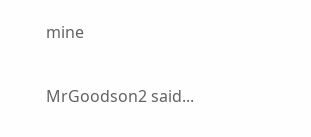mine

MrGoodson2 said...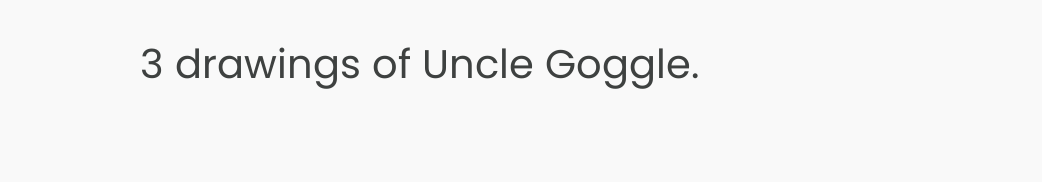3 drawings of Uncle Goggle.